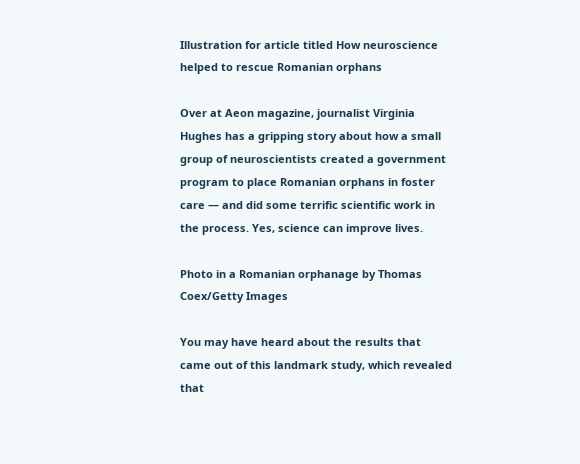Illustration for article titled How neuroscience helped to rescue Romanian orphans

Over at Aeon magazine, journalist Virginia Hughes has a gripping story about how a small group of neuroscientists created a government program to place Romanian orphans in foster care — and did some terrific scientific work in the process. Yes, science can improve lives.

Photo in a Romanian orphanage by Thomas Coex/Getty Images

You may have heard about the results that came out of this landmark study, which revealed that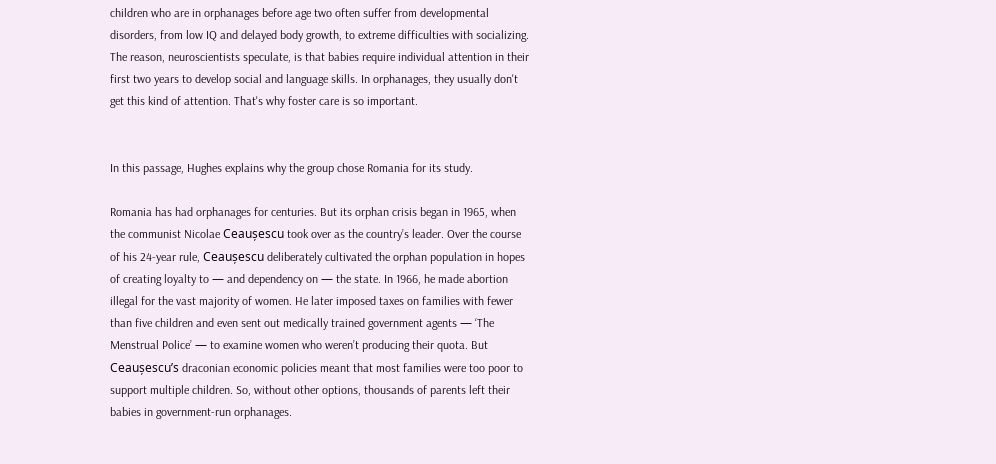children who are in orphanages before age two often suffer from developmental disorders, from low IQ and delayed body growth, to extreme difficulties with socializing. The reason, neuroscientists speculate, is that babies require individual attention in their first two years to develop social and language skills. In orphanages, they usually don't get this kind of attention. That's why foster care is so important.


In this passage, Hughes explains why the group chose Romania for its study.

Romania has had orphanages for centuries. But its orphan crisis began in 1965, when the communist Nicolae Ceaușescu took over as the country’s leader. Over the course of his 24-year rule, Ceaușescu deliberately cultivated the orphan population in hopes of creating loyalty to — and dependency on — the state. In 1966, he made abortion illegal for the vast majority of women. He later imposed taxes on families with fewer than five children and even sent out medically trained government agents — ‘The Menstrual Police’ — to examine women who weren’t producing their quota. But Ceaușescu’s draconian economic policies meant that most families were too poor to support multiple children. So, without other options, thousands of parents left their babies in government-run orphanages.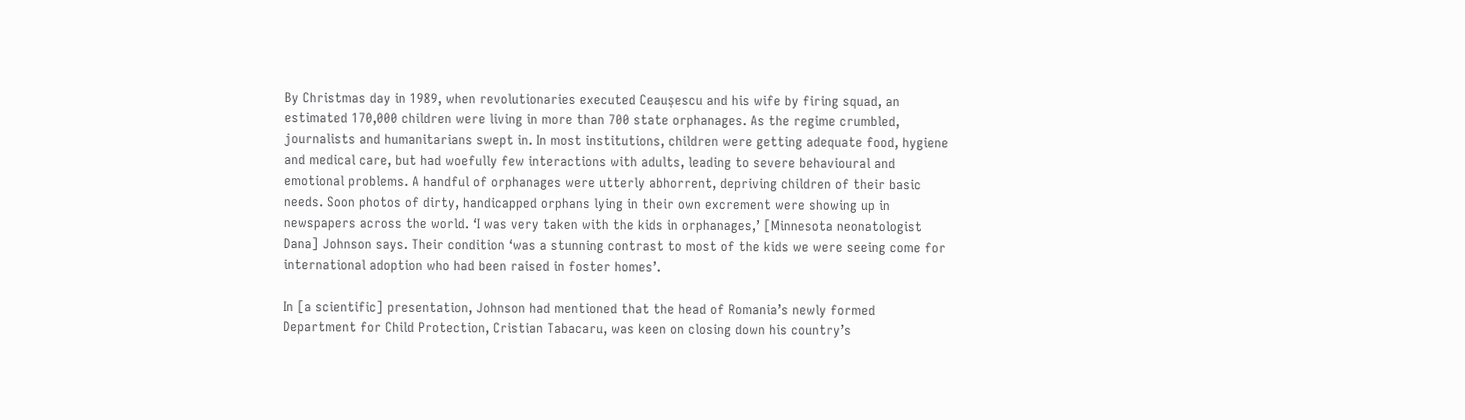By Christmas day in 1989, when revolutionaries executed Ceaușescu and his wife by firing squad, an estimated 170,000 children were living in more than 700 state orphanages. As the regime crumbled, journalists and humanitarians swept in. In most institutions, children were getting adequate food, hygiene and medical care, but had woefully few interactions with adults, leading to severe behavioural and emotional problems. A handful of orphanages were utterly abhorrent, depriving children of their basic needs. Soon photos of dirty, handicapped orphans lying in their own excrement were showing up in newspapers across the world. ‘I was very taken with the kids in orphanages,’ [Minnesota neonatologist Dana] Johnson says. Their condition ‘was a stunning contrast to most of the kids we were seeing come for international adoption who had been raised in foster homes’.

In [a scientific] presentation, Johnson had mentioned that the head of Romania’s newly formed Department for Child Protection, Cristian Tabacaru, was keen on closing down his country’s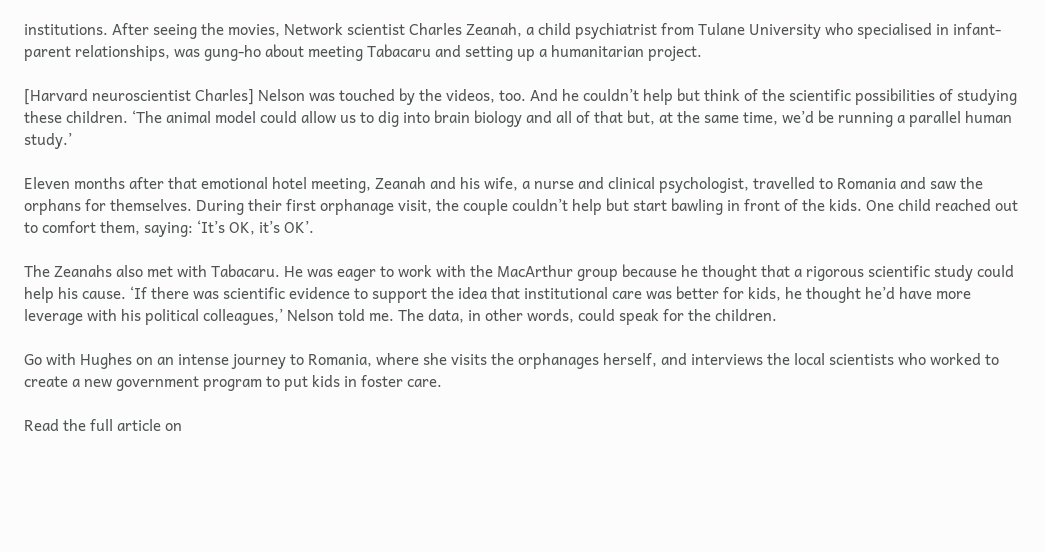institutions. After seeing the movies, Network scientist Charles Zeanah, a child psychiatrist from Tulane University who specialised in infant-parent relationships, was gung-ho about meeting Tabacaru and setting up a humanitarian project.

[Harvard neuroscientist Charles] Nelson was touched by the videos, too. And he couldn’t help but think of the scientific possibilities of studying these children. ‘The animal model could allow us to dig into brain biology and all of that but, at the same time, we’d be running a parallel human study.’

Eleven months after that emotional hotel meeting, Zeanah and his wife, a nurse and clinical psychologist, travelled to Romania and saw the orphans for themselves. During their first orphanage visit, the couple couldn’t help but start bawling in front of the kids. One child reached out to comfort them, saying: ‘It’s OK, it’s OK’.

The Zeanahs also met with Tabacaru. He was eager to work with the MacArthur group because he thought that a rigorous scientific study could help his cause. ‘If there was scientific evidence to support the idea that institutional care was better for kids, he thought he’d have more leverage with his political colleagues,’ Nelson told me. The data, in other words, could speak for the children.

Go with Hughes on an intense journey to Romania, where she visits the orphanages herself, and interviews the local scientists who worked to create a new government program to put kids in foster care.

Read the full article on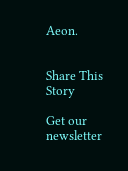Aeon.


Share This Story

Get our newsletter